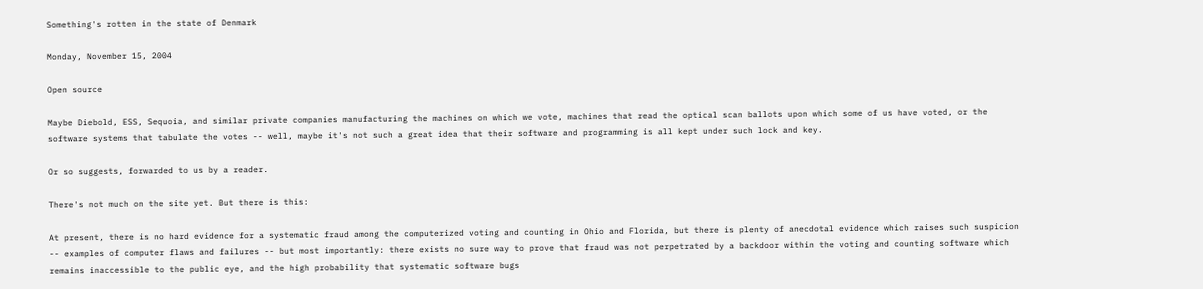Something's rotten in the state of Denmark

Monday, November 15, 2004

Open source

Maybe Diebold, ESS, Sequoia, and similar private companies manufacturing the machines on which we vote, machines that read the optical scan ballots upon which some of us have voted, or the software systems that tabulate the votes -- well, maybe it's not such a great idea that their software and programming is all kept under such lock and key.

Or so suggests, forwarded to us by a reader.

There's not much on the site yet. But there is this:

At present, there is no hard evidence for a systematic fraud among the computerized voting and counting in Ohio and Florida, but there is plenty of anecdotal evidence which raises such suspicion -- examples of computer flaws and failures -- but most importantly: there exists no sure way to prove that fraud was not perpetrated by a backdoor within the voting and counting software which remains inaccessible to the public eye, and the high probability that systematic software bugs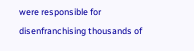were responsible for disenfranchising thousands of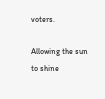voters.

Allowing the sun to shine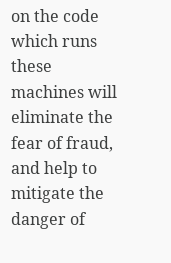on the code which runs these machines will eliminate the fear of fraud, and help to mitigate the danger of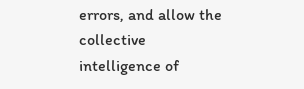errors, and allow the collective intelligence of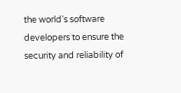the world's software developers to ensure the security and reliability of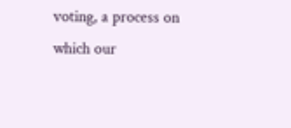voting, a process on which our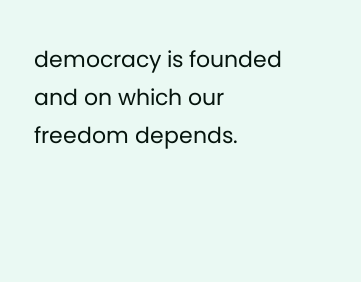democracy is founded and on which our freedom depends.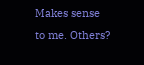Makes sense to me. Others?